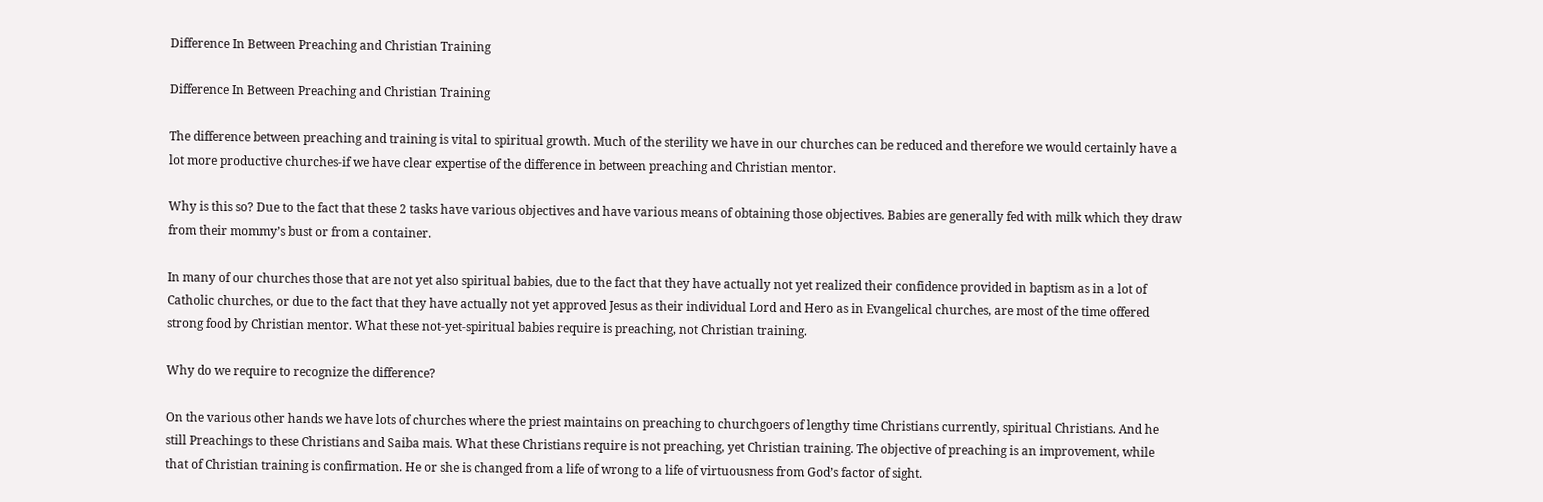Difference In Between Preaching and Christian Training

Difference In Between Preaching and Christian Training

The difference between preaching and training is vital to spiritual growth. Much of the sterility we have in our churches can be reduced and therefore we would certainly have a lot more productive churches-if we have clear expertise of the difference in between preaching and Christian mentor.

Why is this so? Due to the fact that these 2 tasks have various objectives and have various means of obtaining those objectives. Babies are generally fed with milk which they draw from their mommy’s bust or from a container.

In many of our churches those that are not yet also spiritual babies, due to the fact that they have actually not yet realized their confidence provided in baptism as in a lot of Catholic churches, or due to the fact that they have actually not yet approved Jesus as their individual Lord and Hero as in Evangelical churches, are most of the time offered strong food by Christian mentor. What these not-yet-spiritual babies require is preaching, not Christian training.

Why do we require to recognize the difference?

On the various other hands we have lots of churches where the priest maintains on preaching to churchgoers of lengthy time Christians currently, spiritual Christians. And he still Preachings to these Christians and Saiba mais. What these Christians require is not preaching, yet Christian training. The objective of preaching is an improvement, while that of Christian training is confirmation. He or she is changed from a life of wrong to a life of virtuousness from God’s factor of sight.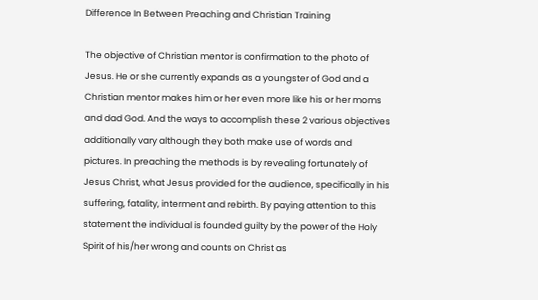Difference In Between Preaching and Christian Training

The objective of Christian mentor is confirmation to the photo of Jesus. He or she currently expands as a youngster of God and a Christian mentor makes him or her even more like his or her moms and dad God. And the ways to accomplish these 2 various objectives additionally vary although they both make use of words and pictures. In preaching the methods is by revealing fortunately of Jesus Christ, what Jesus provided for the audience, specifically in his suffering, fatality, interment and rebirth. By paying attention to this statement the individual is founded guilty by the power of the Holy Spirit of his/her wrong and counts on Christ as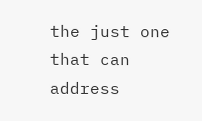the just one that can address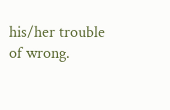his/her trouble of wrong.